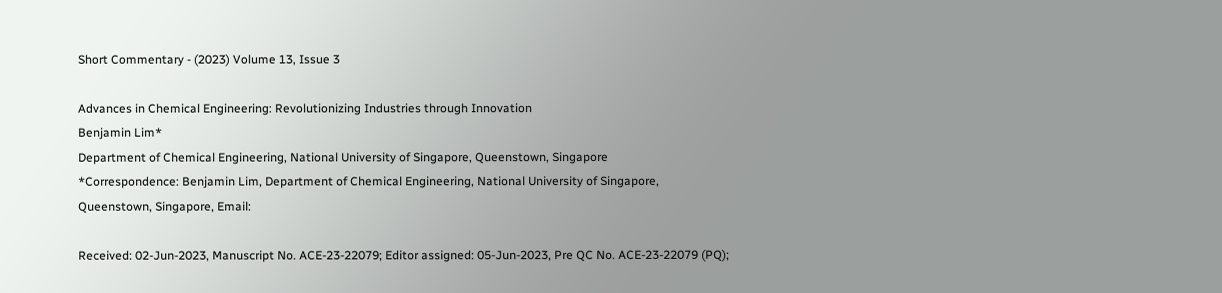Short Commentary - (2023) Volume 13, Issue 3

Advances in Chemical Engineering: Revolutionizing Industries through Innovation
Benjamin Lim*
Department of Chemical Engineering, National University of Singapore, Queenstown, Singapore
*Correspondence: Benjamin Lim, Department of Chemical Engineering, National University of Singapore, Queenstown, Singapore, Email:

Received: 02-Jun-2023, Manuscript No. ACE-23-22079; Editor assigned: 05-Jun-2023, Pre QC No. ACE-23-22079 (PQ);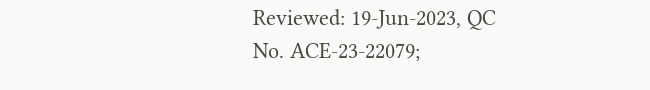Reviewed: 19-Jun-2023, QC No. ACE-23-22079;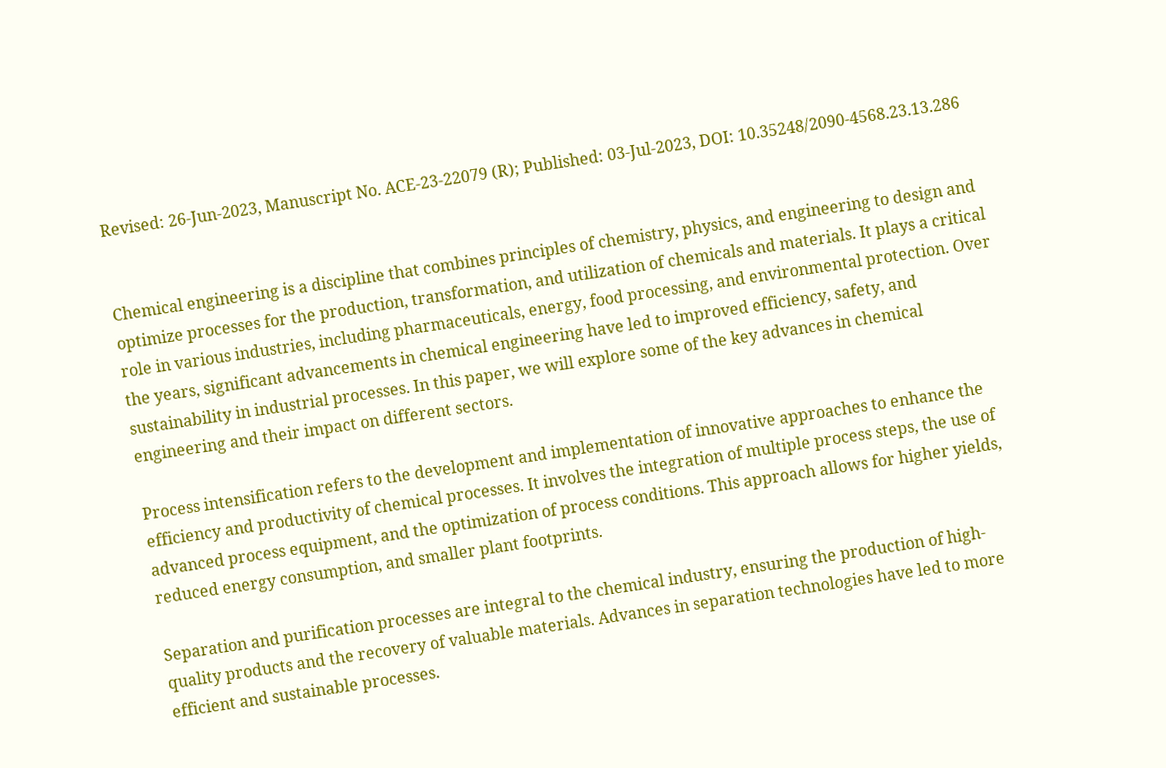Revised: 26-Jun-2023, Manuscript No. ACE-23-22079 (R); Published: 03-Jul-2023, DOI: 10.35248/2090-4568.23.13.286


Chemical engineering is a discipline that combines principles of chemistry, physics, and engineering to design and optimize processes for the production, transformation, and utilization of chemicals and materials. It plays a critical role in various industries, including pharmaceuticals, energy, food processing, and environmental protection. Over the years, significant advancements in chemical engineering have led to improved efficiency, safety, and sustainability in industrial processes. In this paper, we will explore some of the key advances in chemical engineering and their impact on different sectors.

Process intensification refers to the development and implementation of innovative approaches to enhance the efficiency and productivity of chemical processes. It involves the integration of multiple process steps, the use of advanced process equipment, and the optimization of process conditions. This approach allows for higher yields, reduced energy consumption, and smaller plant footprints.

Separation and purification processes are integral to the chemical industry, ensuring the production of high-quality products and the recovery of valuable materials. Advances in separation technologies have led to more efficient and sustainable processes.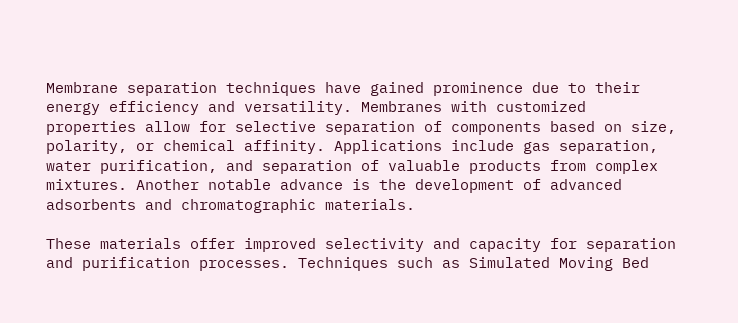Membrane separation techniques have gained prominence due to their energy efficiency and versatility. Membranes with customized properties allow for selective separation of components based on size, polarity, or chemical affinity. Applications include gas separation, water purification, and separation of valuable products from complex mixtures. Another notable advance is the development of advanced adsorbents and chromatographic materials.

These materials offer improved selectivity and capacity for separation and purification processes. Techniques such as Simulated Moving Bed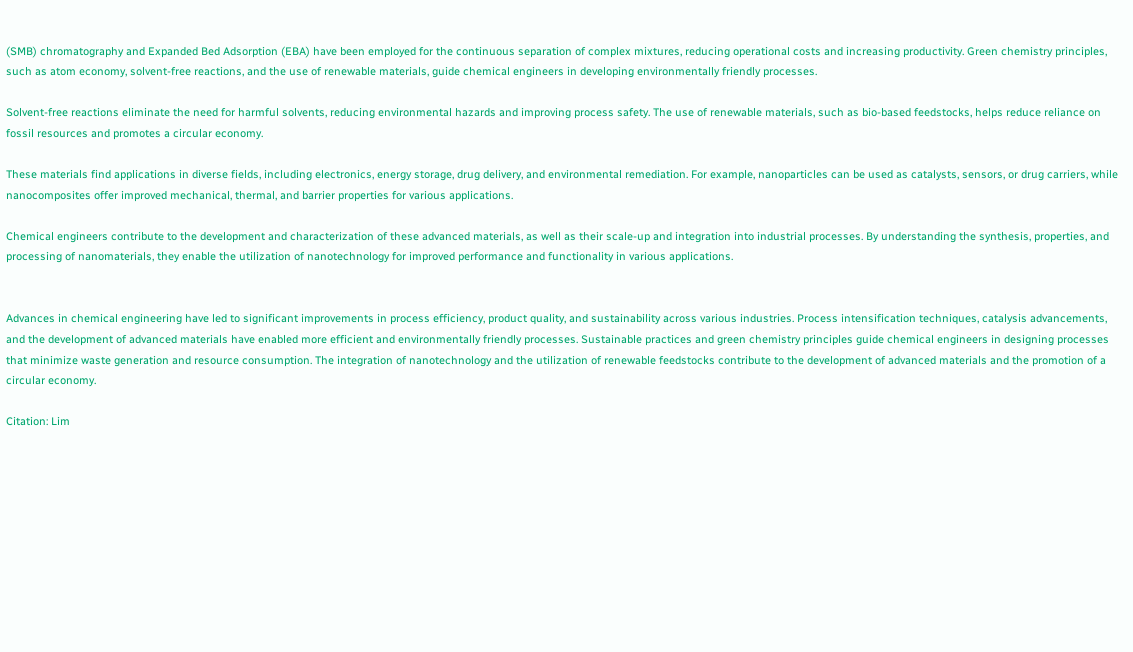(SMB) chromatography and Expanded Bed Adsorption (EBA) have been employed for the continuous separation of complex mixtures, reducing operational costs and increasing productivity. Green chemistry principles, such as atom economy, solvent-free reactions, and the use of renewable materials, guide chemical engineers in developing environmentally friendly processes.

Solvent-free reactions eliminate the need for harmful solvents, reducing environmental hazards and improving process safety. The use of renewable materials, such as bio-based feedstocks, helps reduce reliance on fossil resources and promotes a circular economy.

These materials find applications in diverse fields, including electronics, energy storage, drug delivery, and environmental remediation. For example, nanoparticles can be used as catalysts, sensors, or drug carriers, while nanocomposites offer improved mechanical, thermal, and barrier properties for various applications.

Chemical engineers contribute to the development and characterization of these advanced materials, as well as their scale-up and integration into industrial processes. By understanding the synthesis, properties, and processing of nanomaterials, they enable the utilization of nanotechnology for improved performance and functionality in various applications.


Advances in chemical engineering have led to significant improvements in process efficiency, product quality, and sustainability across various industries. Process intensification techniques, catalysis advancements, and the development of advanced materials have enabled more efficient and environmentally friendly processes. Sustainable practices and green chemistry principles guide chemical engineers in designing processes that minimize waste generation and resource consumption. The integration of nanotechnology and the utilization of renewable feedstocks contribute to the development of advanced materials and the promotion of a circular economy.

Citation: Lim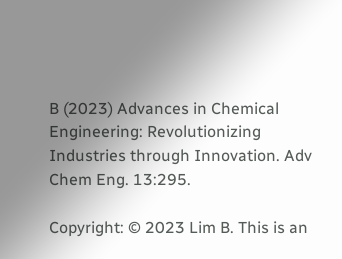B (2023) Advances in Chemical Engineering: Revolutionizing Industries through Innovation. Adv Chem Eng. 13:295.

Copyright: © 2023 Lim B. This is an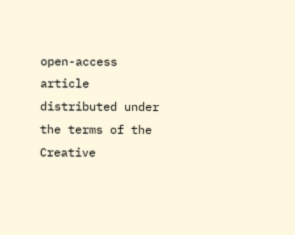open-access article distributed under the terms of the Creative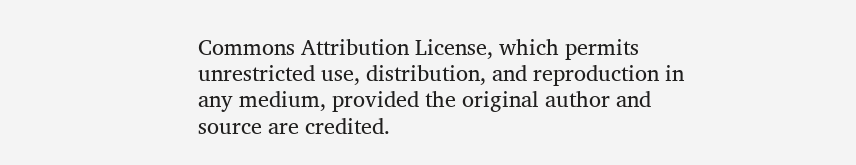Commons Attribution License, which permits unrestricted use, distribution, and reproduction in any medium, provided the original author and source are credited.